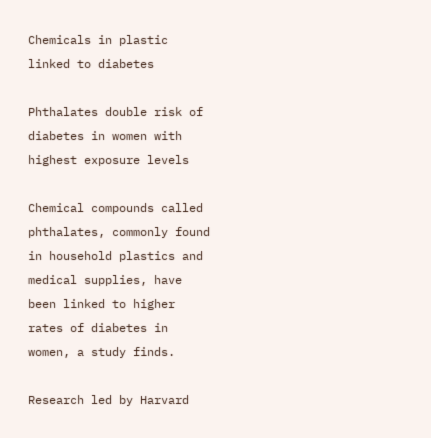Chemicals in plastic linked to diabetes

Phthalates double risk of diabetes in women with highest exposure levels

Chemical compounds called phthalates, commonly found in household plastics and medical supplies, have been linked to higher rates of diabetes in women, a study finds.

Research led by Harvard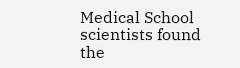Medical School scientists found the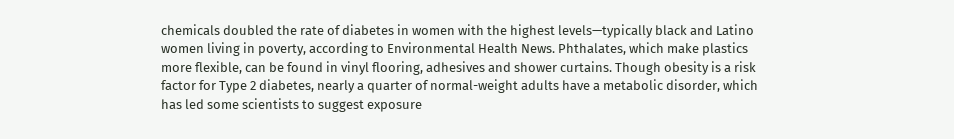chemicals doubled the rate of diabetes in women with the highest levels—typically black and Latino women living in poverty, according to Environmental Health News. Phthalates, which make plastics more flexible, can be found in vinyl flooring, adhesives and shower curtains. Though obesity is a risk factor for Type 2 diabetes, nearly a quarter of normal-weight adults have a metabolic disorder, which has led some scientists to suggest exposure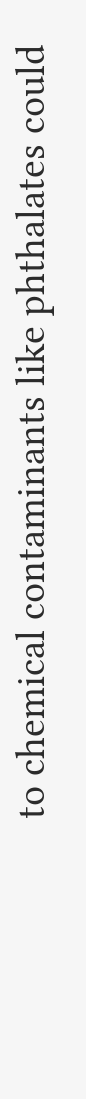to chemical contaminants like phthalates could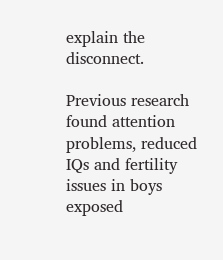explain the disconnect.

Previous research found attention problems, reduced IQs and fertility issues in boys exposed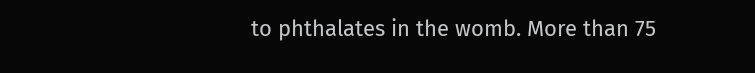to phthalates in the womb. More than 75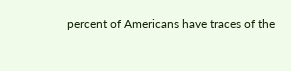percent of Americans have traces of the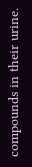compounds in their urine.